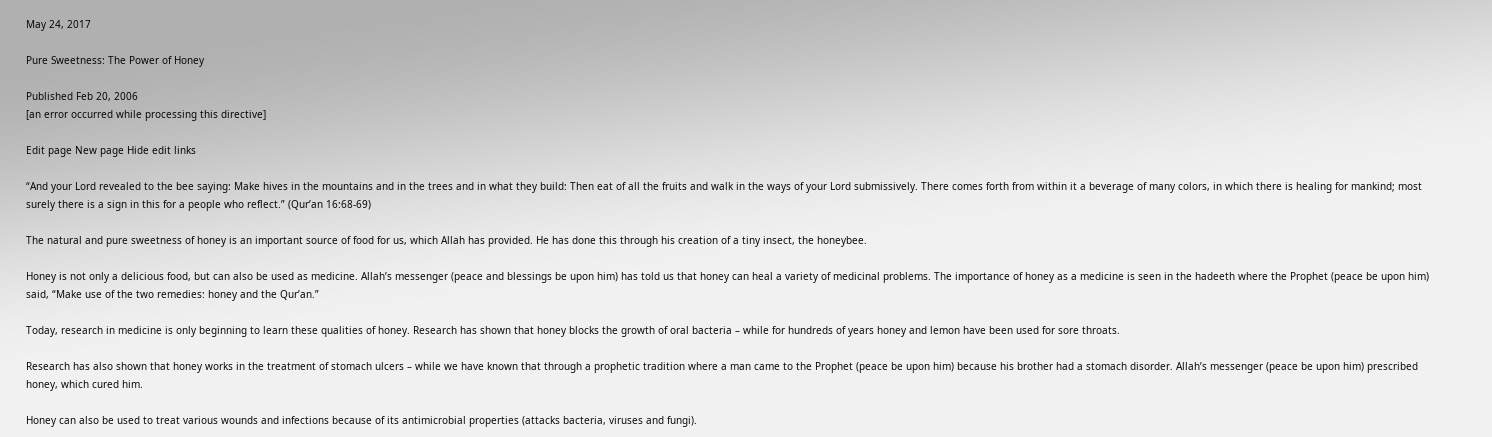May 24, 2017

Pure Sweetness: The Power of Honey

Published Feb 20, 2006
[an error occurred while processing this directive]

Edit page New page Hide edit links

“And your Lord revealed to the bee saying: Make hives in the mountains and in the trees and in what they build: Then eat of all the fruits and walk in the ways of your Lord submissively. There comes forth from within it a beverage of many colors, in which there is healing for mankind; most surely there is a sign in this for a people who reflect.” (Qur’an 16:68-69)

The natural and pure sweetness of honey is an important source of food for us, which Allah has provided. He has done this through his creation of a tiny insect, the honeybee.

Honey is not only a delicious food, but can also be used as medicine. Allah’s messenger (peace and blessings be upon him) has told us that honey can heal a variety of medicinal problems. The importance of honey as a medicine is seen in the hadeeth where the Prophet (peace be upon him) said, “Make use of the two remedies: honey and the Qur’an.”

Today, research in medicine is only beginning to learn these qualities of honey. Research has shown that honey blocks the growth of oral bacteria – while for hundreds of years honey and lemon have been used for sore throats.

Research has also shown that honey works in the treatment of stomach ulcers – while we have known that through a prophetic tradition where a man came to the Prophet (peace be upon him) because his brother had a stomach disorder. Allah’s messenger (peace be upon him) prescribed honey, which cured him.

Honey can also be used to treat various wounds and infections because of its antimicrobial properties (attacks bacteria, viruses and fungi).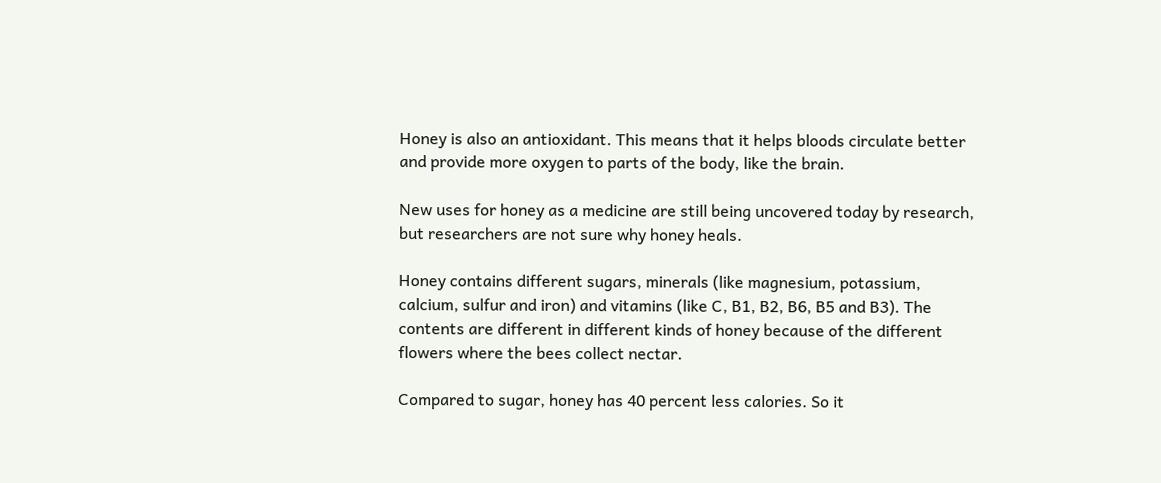Honey is also an antioxidant. This means that it helps bloods circulate better and provide more oxygen to parts of the body, like the brain.

New uses for honey as a medicine are still being uncovered today by research, but researchers are not sure why honey heals.

Honey contains different sugars, minerals (like magnesium, potassium, calcium, sulfur and iron) and vitamins (like C, B1, B2, B6, B5 and B3). The contents are different in different kinds of honey because of the different flowers where the bees collect nectar.

Compared to sugar, honey has 40 percent less calories. So it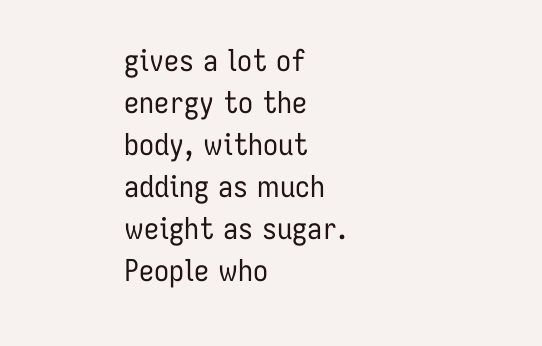gives a lot of energy to the body, without adding as much weight as sugar. People who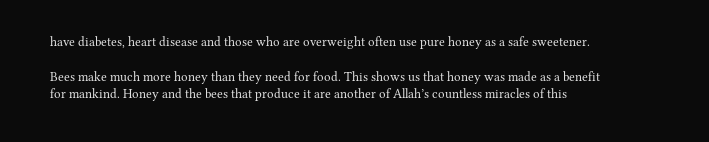have diabetes, heart disease and those who are overweight often use pure honey as a safe sweetener.

Bees make much more honey than they need for food. This shows us that honey was made as a benefit for mankind. Honey and the bees that produce it are another of Allah’s countless miracles of this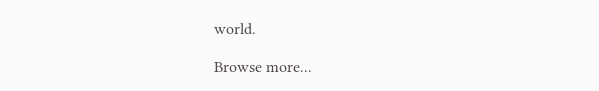world.

Browse more...